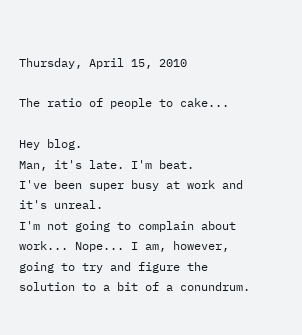Thursday, April 15, 2010

The ratio of people to cake...

Hey blog.
Man, it's late. I'm beat.
I've been super busy at work and it's unreal.
I'm not going to complain about work... Nope... I am, however, going to try and figure the solution to a bit of a conundrum.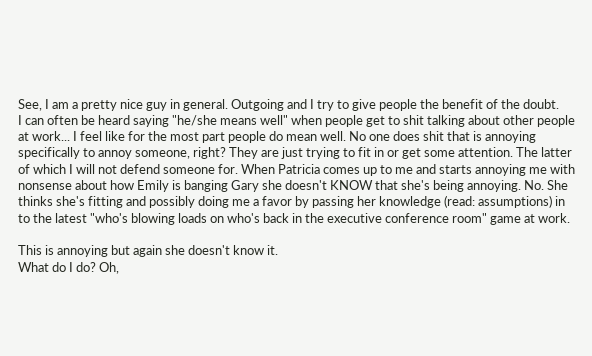See, I am a pretty nice guy in general. Outgoing and I try to give people the benefit of the doubt.
I can often be heard saying "he/she means well" when people get to shit talking about other people at work... I feel like for the most part people do mean well. No one does shit that is annoying specifically to annoy someone, right? They are just trying to fit in or get some attention. The latter of which I will not defend someone for. When Patricia comes up to me and starts annoying me with nonsense about how Emily is banging Gary she doesn't KNOW that she's being annoying. No. She thinks she's fitting and possibly doing me a favor by passing her knowledge (read: assumptions) in to the latest "who's blowing loads on who's back in the executive conference room" game at work.

This is annoying but again she doesn't know it.
What do I do? Oh,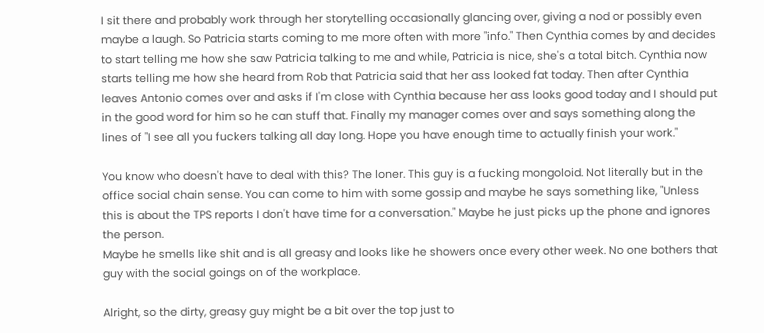I sit there and probably work through her storytelling occasionally glancing over, giving a nod or possibly even maybe a laugh. So Patricia starts coming to me more often with more "info." Then Cynthia comes by and decides to start telling me how she saw Patricia talking to me and while, Patricia is nice, she's a total bitch. Cynthia now starts telling me how she heard from Rob that Patricia said that her ass looked fat today. Then after Cynthia leaves Antonio comes over and asks if I'm close with Cynthia because her ass looks good today and I should put in the good word for him so he can stuff that. Finally my manager comes over and says something along the lines of "I see all you fuckers talking all day long. Hope you have enough time to actually finish your work."

You know who doesn't have to deal with this? The loner. This guy is a fucking mongoloid. Not literally but in the office social chain sense. You can come to him with some gossip and maybe he says something like, "Unless this is about the TPS reports I don't have time for a conversation." Maybe he just picks up the phone and ignores the person.
Maybe he smells like shit and is all greasy and looks like he showers once every other week. No one bothers that guy with the social goings on of the workplace.

Alright, so the dirty, greasy guy might be a bit over the top just to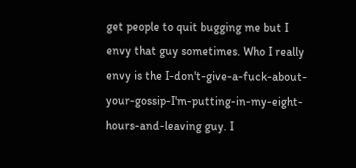get people to quit bugging me but I envy that guy sometimes. Who I really envy is the I-don't-give-a-fuck-about-your-gossip-I'm-putting-in-my-eight-hours-and-leaving guy. I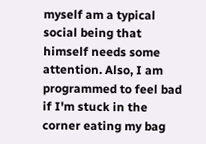myself am a typical social being that himself needs some attention. Also, I am programmed to feel bad if I'm stuck in the corner eating my bag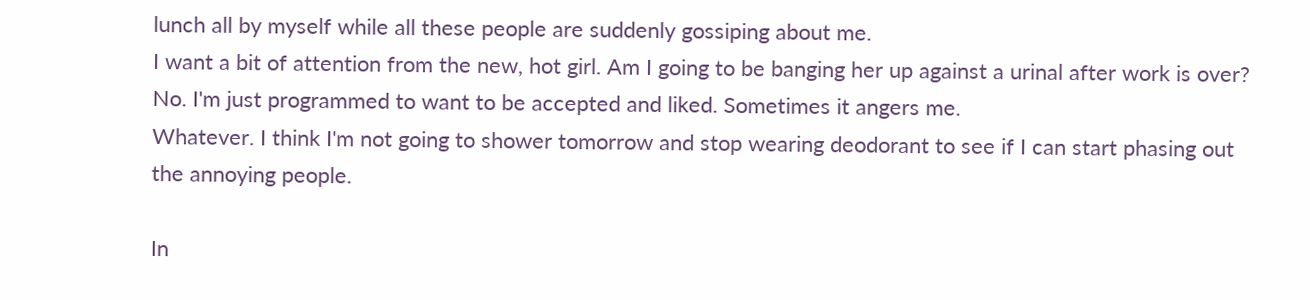lunch all by myself while all these people are suddenly gossiping about me.
I want a bit of attention from the new, hot girl. Am I going to be banging her up against a urinal after work is over? No. I'm just programmed to want to be accepted and liked. Sometimes it angers me.
Whatever. I think I'm not going to shower tomorrow and stop wearing deodorant to see if I can start phasing out the annoying people.

In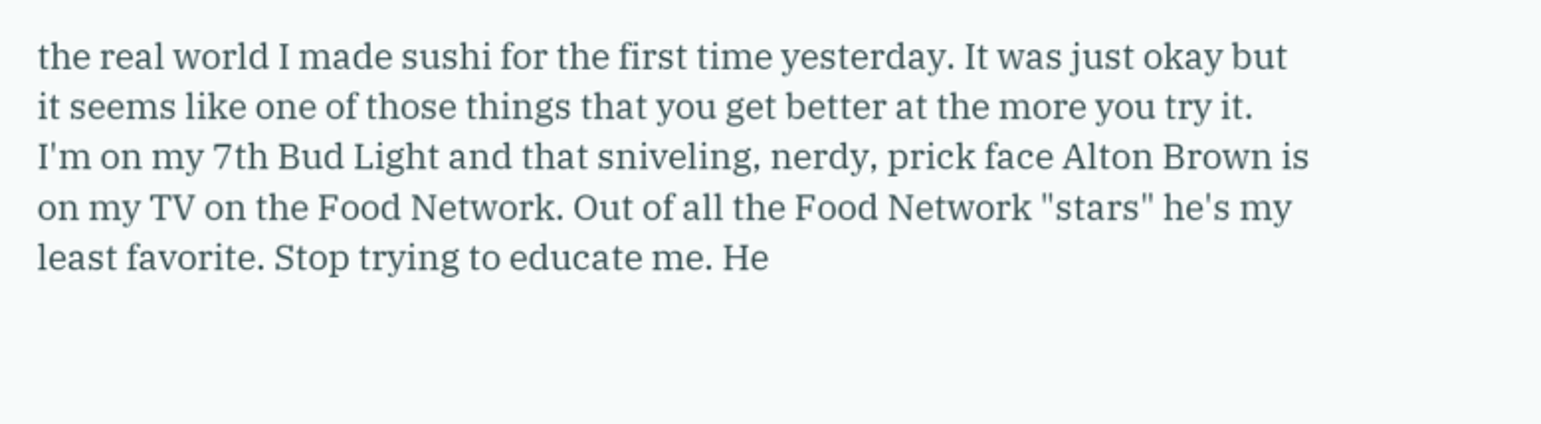the real world I made sushi for the first time yesterday. It was just okay but it seems like one of those things that you get better at the more you try it.
I'm on my 7th Bud Light and that sniveling, nerdy, prick face Alton Brown is on my TV on the Food Network. Out of all the Food Network "stars" he's my least favorite. Stop trying to educate me. He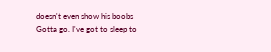doesn't even show his boobs
Gotta go. I've got to sleep to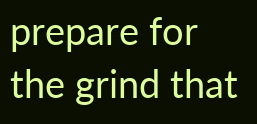prepare for the grind that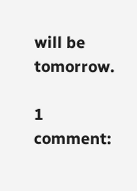will be tomorrow.

1 comment: